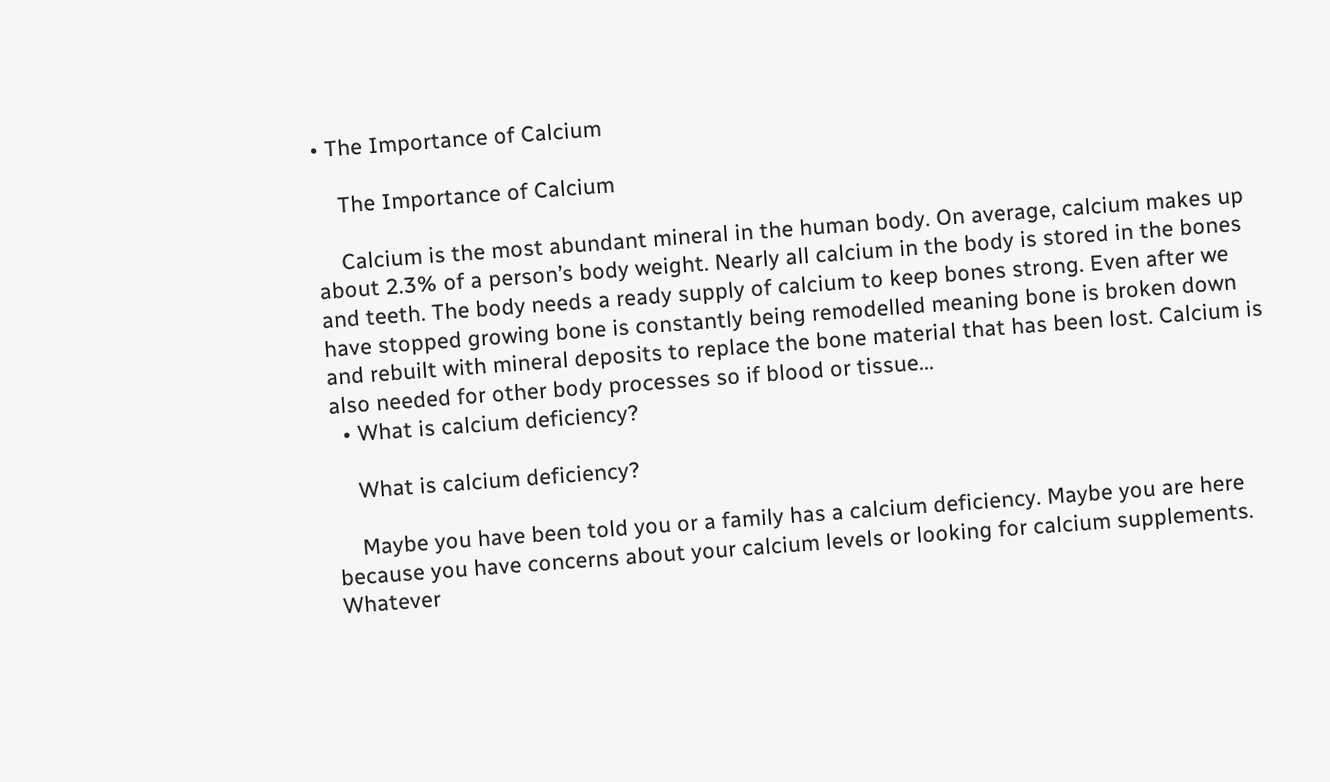• The Importance of Calcium

    The Importance of Calcium

    Calcium is the most abundant mineral in the human body. On average, calcium makes up about 2.3% of a person’s body weight. Nearly all calcium in the body is stored in the bones and teeth. The body needs a ready supply of calcium to keep bones strong. Even after we have stopped growing bone is constantly being remodelled meaning bone is broken down and rebuilt with mineral deposits to replace the bone material that has been lost. Calcium is also needed for other body processes so if blood or tissue...
  • What is calcium deficiency?

    What is calcium deficiency?

    Maybe you have been told you or a family has a calcium deficiency. Maybe you are here because you have concerns about your calcium levels or looking for calcium supplements. Whatever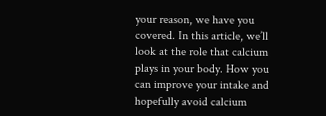your reason, we have you covered. In this article, we’ll look at the role that calcium plays in your body. How you can improve your intake and hopefully avoid calcium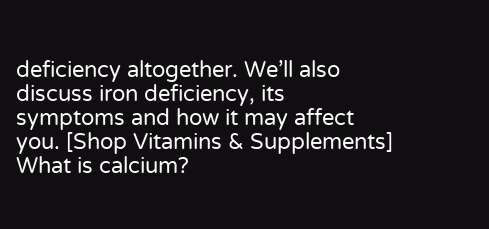deficiency altogether. We’ll also discuss iron deficiency, its symptoms and how it may affect you. [Shop Vitamins & Supplements] What is calcium?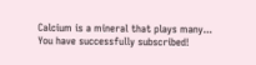Calcium is a mineral that plays many...
You have successfully subscribed!